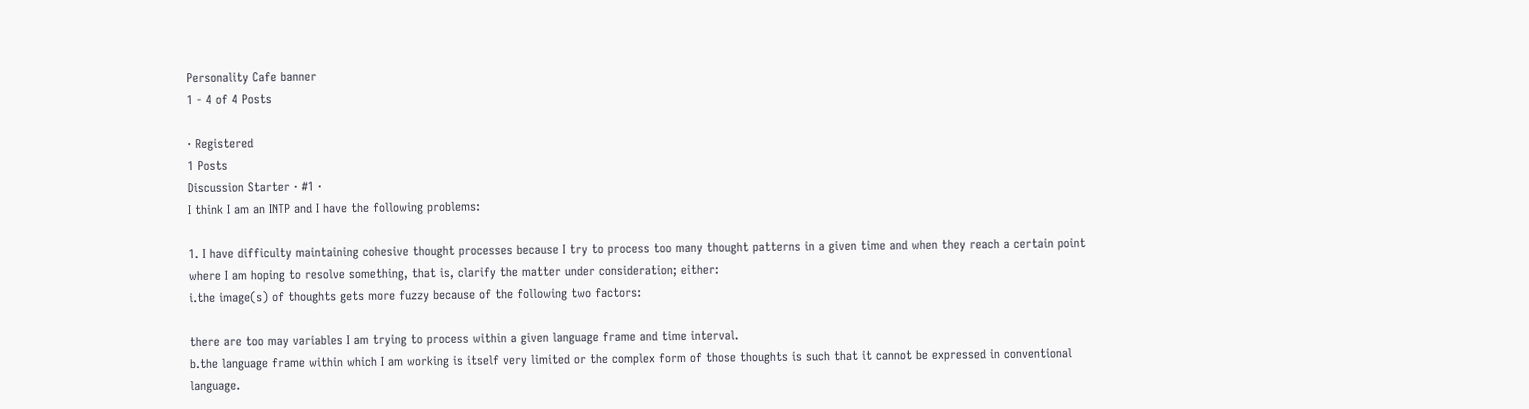Personality Cafe banner
1 - 4 of 4 Posts

· Registered
1 Posts
Discussion Starter · #1 ·
I think I am an INTP and I have the following problems:

1. I have difficulty maintaining cohesive thought processes because I try to process too many thought patterns in a given time and when they reach a certain point where I am hoping to resolve something, that is, clarify the matter under consideration; either:
i.the image(s) of thoughts gets more fuzzy because of the following two factors:

there are too may variables I am trying to process within a given language frame and time interval.
b.the language frame within which I am working is itself very limited or the complex form of those thoughts is such that it cannot be expressed in conventional language.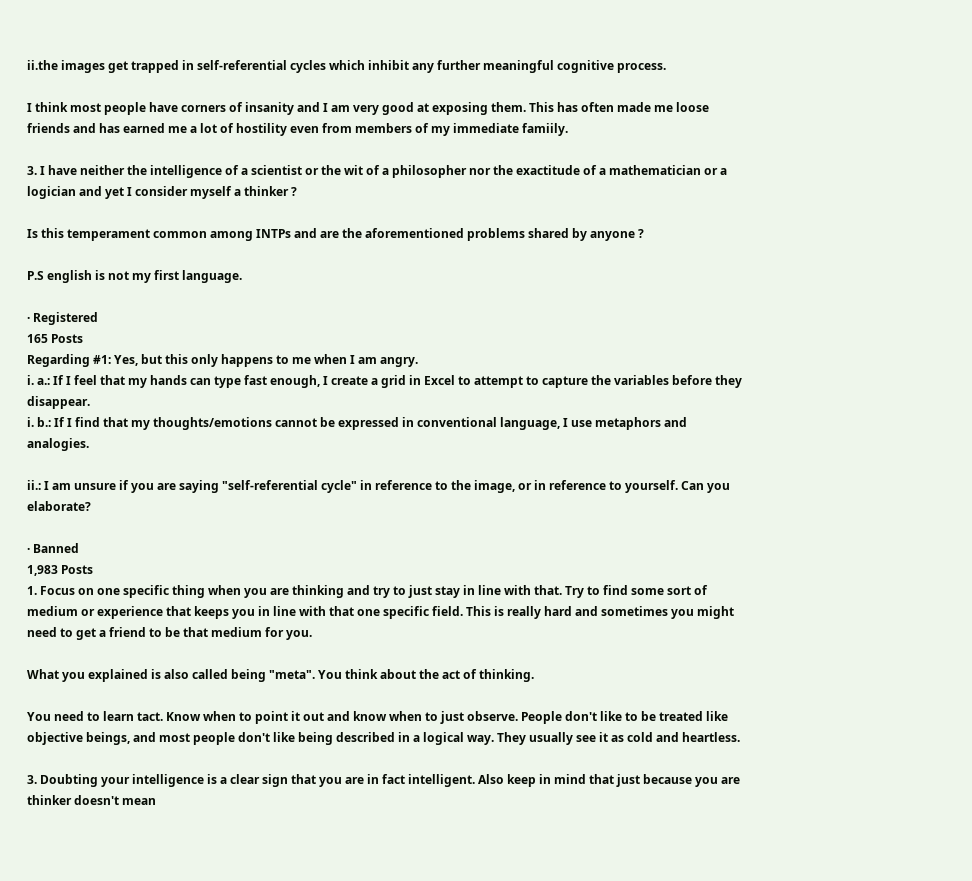ii.the images get trapped in self-referential cycles which inhibit any further meaningful cognitive process.

I think most people have corners of insanity and I am very good at exposing them. This has often made me loose friends and has earned me a lot of hostility even from members of my immediate famiily.

3. I have neither the intelligence of a scientist or the wit of a philosopher nor the exactitude of a mathematician or a logician and yet I consider myself a thinker ?

Is this temperament common among INTPs and are the aforementioned problems shared by anyone ?

P.S english is not my first language.

· Registered
165 Posts
Regarding #1: Yes, but this only happens to me when I am angry.
i. a.: If I feel that my hands can type fast enough, I create a grid in Excel to attempt to capture the variables before they disappear.
i. b.: If I find that my thoughts/emotions cannot be expressed in conventional language, I use metaphors and analogies.

ii.: I am unsure if you are saying "self-referential cycle" in reference to the image, or in reference to yourself. Can you elaborate?

· Banned
1,983 Posts
1. Focus on one specific thing when you are thinking and try to just stay in line with that. Try to find some sort of medium or experience that keeps you in line with that one specific field. This is really hard and sometimes you might need to get a friend to be that medium for you.

What you explained is also called being "meta". You think about the act of thinking.

You need to learn tact. Know when to point it out and know when to just observe. People don't like to be treated like objective beings, and most people don't like being described in a logical way. They usually see it as cold and heartless.

3. Doubting your intelligence is a clear sign that you are in fact intelligent. Also keep in mind that just because you are thinker doesn't mean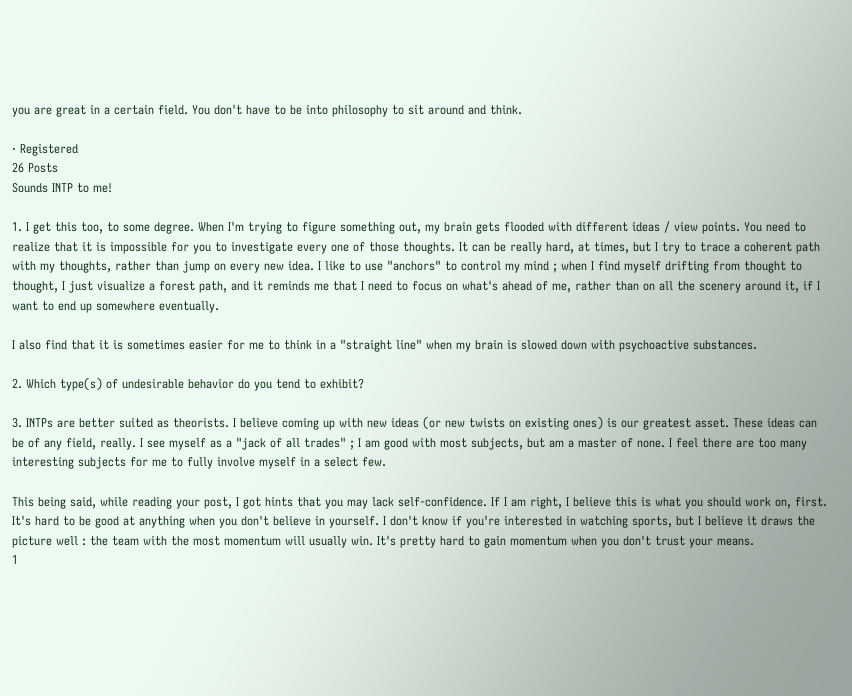you are great in a certain field. You don't have to be into philosophy to sit around and think.

· Registered
26 Posts
Sounds INTP to me!

1. I get this too, to some degree. When I'm trying to figure something out, my brain gets flooded with different ideas / view points. You need to realize that it is impossible for you to investigate every one of those thoughts. It can be really hard, at times, but I try to trace a coherent path with my thoughts, rather than jump on every new idea. I like to use "anchors" to control my mind ; when I find myself drifting from thought to thought, I just visualize a forest path, and it reminds me that I need to focus on what's ahead of me, rather than on all the scenery around it, if I want to end up somewhere eventually.

I also find that it is sometimes easier for me to think in a "straight line" when my brain is slowed down with psychoactive substances.

2. Which type(s) of undesirable behavior do you tend to exhibit?

3. INTPs are better suited as theorists. I believe coming up with new ideas (or new twists on existing ones) is our greatest asset. These ideas can be of any field, really. I see myself as a "jack of all trades" ; I am good with most subjects, but am a master of none. I feel there are too many interesting subjects for me to fully involve myself in a select few.

This being said, while reading your post, I got hints that you may lack self-confidence. If I am right, I believe this is what you should work on, first. It's hard to be good at anything when you don't believe in yourself. I don't know if you're interested in watching sports, but I believe it draws the picture well : the team with the most momentum will usually win. It's pretty hard to gain momentum when you don't trust your means.
1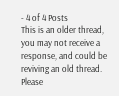- 4 of 4 Posts
This is an older thread, you may not receive a response, and could be reviving an old thread. Please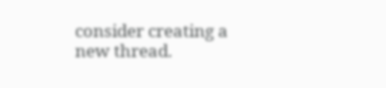consider creating a new thread.